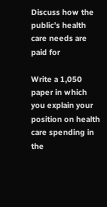Discuss how the public’s health care needs are paid for

Write a 1,050 paper in which you explain your position on health care spending in the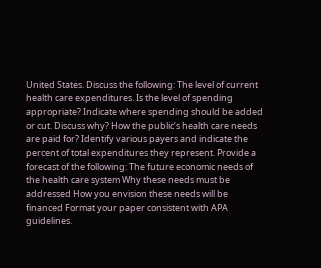United States. Discuss the following: The level of current health care expenditures. Is the level of spending appropriate? Indicate where spending should be added or cut. Discuss why? How the public’s health care needs are paid for? Identify various payers and indicate the percent of total expenditures they represent. Provide a forecast of the following: The future economic needs of the health care system Why these needs must be addressed How you envision these needs will be financed Format your paper consistent with APA guidelines.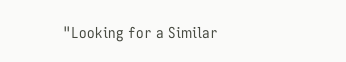"Looking for a Similar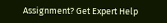Assignment? Get Expert Help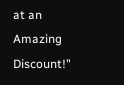at an Amazing Discount!"